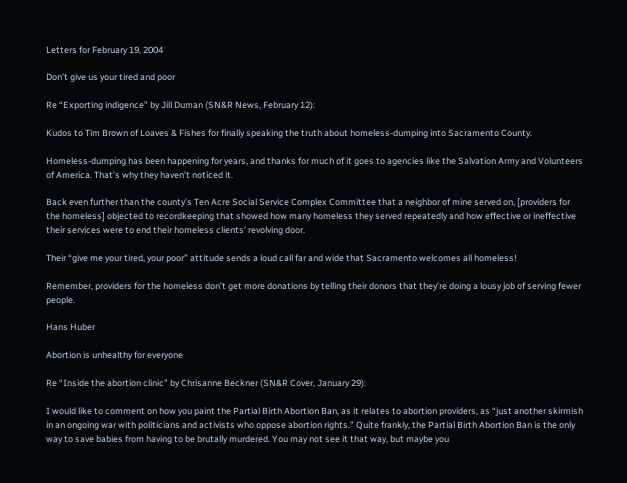Letters for February 19, 2004

Don’t give us your tired and poor

Re “Exporting indigence” by Jill Duman (SN&R News, February 12):

Kudos to Tim Brown of Loaves & Fishes for finally speaking the truth about homeless-dumping into Sacramento County.

Homeless-dumping has been happening for years, and thanks for much of it goes to agencies like the Salvation Army and Volunteers of America. That’s why they haven’t noticed it.

Back even further than the county’s Ten Acre Social Service Complex Committee that a neighbor of mine served on, [providers for the homeless] objected to recordkeeping that showed how many homeless they served repeatedly and how effective or ineffective their services were to end their homeless clients’ revolving door.

Their “give me your tired, your poor” attitude sends a loud call far and wide that Sacramento welcomes all homeless!

Remember, providers for the homeless don’t get more donations by telling their donors that they’re doing a lousy job of serving fewer people.

Hans Huber

Abortion is unhealthy for everyone

Re “Inside the abortion clinic” by Chrisanne Beckner (SN&R Cover, January 29):

I would like to comment on how you paint the Partial Birth Abortion Ban, as it relates to abortion providers, as “just another skirmish in an ongoing war with politicians and activists who oppose abortion rights.” Quite frankly, the Partial Birth Abortion Ban is the only way to save babies from having to be brutally murdered. You may not see it that way, but maybe you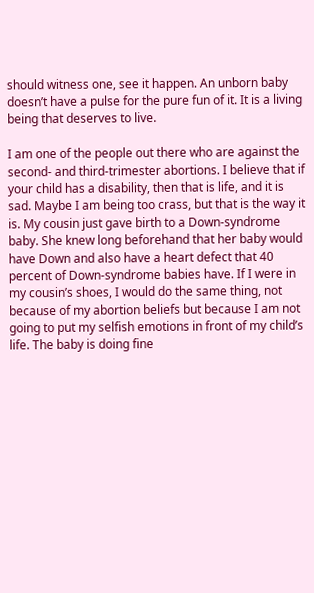should witness one, see it happen. An unborn baby doesn’t have a pulse for the pure fun of it. It is a living being that deserves to live.

I am one of the people out there who are against the second- and third-trimester abortions. I believe that if your child has a disability, then that is life, and it is sad. Maybe I am being too crass, but that is the way it is. My cousin just gave birth to a Down-syndrome baby. She knew long beforehand that her baby would have Down and also have a heart defect that 40 percent of Down-syndrome babies have. If I were in my cousin’s shoes, I would do the same thing, not because of my abortion beliefs but because I am not going to put my selfish emotions in front of my child’s life. The baby is doing fine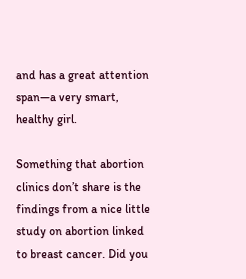and has a great attention span—a very smart, healthy girl.

Something that abortion clinics don’t share is the findings from a nice little study on abortion linked to breast cancer. Did you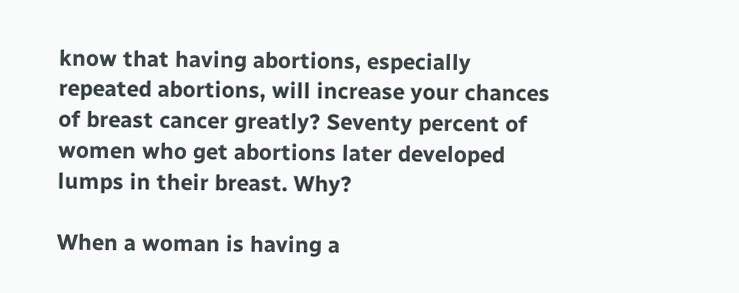know that having abortions, especially repeated abortions, will increase your chances of breast cancer greatly? Seventy percent of women who get abortions later developed lumps in their breast. Why?

When a woman is having a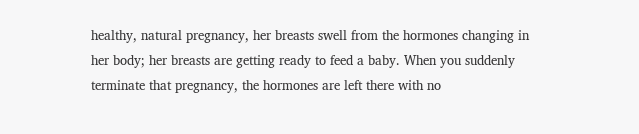healthy, natural pregnancy, her breasts swell from the hormones changing in her body; her breasts are getting ready to feed a baby. When you suddenly terminate that pregnancy, the hormones are left there with no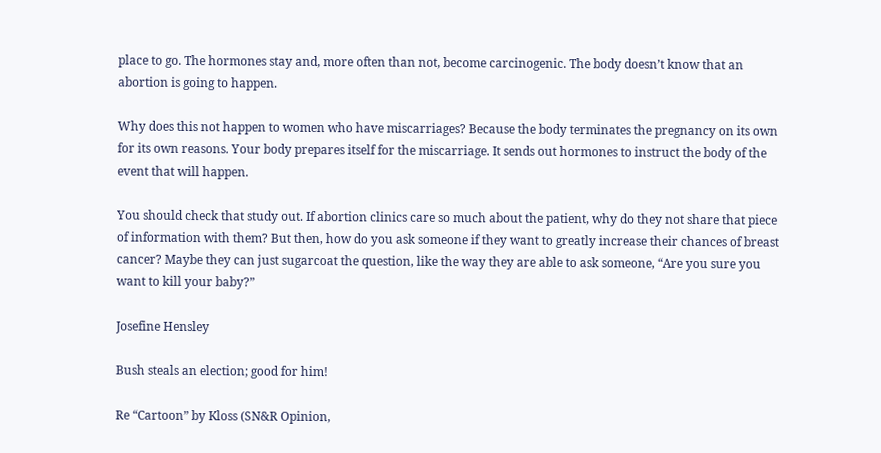place to go. The hormones stay and, more often than not, become carcinogenic. The body doesn’t know that an abortion is going to happen.

Why does this not happen to women who have miscarriages? Because the body terminates the pregnancy on its own for its own reasons. Your body prepares itself for the miscarriage. It sends out hormones to instruct the body of the event that will happen.

You should check that study out. If abortion clinics care so much about the patient, why do they not share that piece of information with them? But then, how do you ask someone if they want to greatly increase their chances of breast cancer? Maybe they can just sugarcoat the question, like the way they are able to ask someone, “Are you sure you want to kill your baby?”

Josefine Hensley

Bush steals an election; good for him!

Re “Cartoon” by Kloss (SN&R Opinion,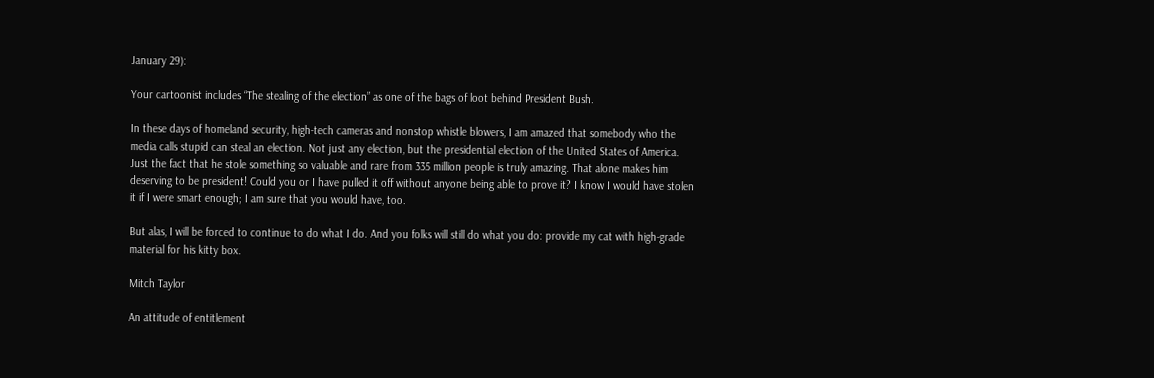January 29):

Your cartoonist includes “The stealing of the election” as one of the bags of loot behind President Bush.

In these days of homeland security, high-tech cameras and nonstop whistle blowers, I am amazed that somebody who the media calls stupid can steal an election. Not just any election, but the presidential election of the United States of America. Just the fact that he stole something so valuable and rare from 335 million people is truly amazing. That alone makes him deserving to be president! Could you or I have pulled it off without anyone being able to prove it? I know I would have stolen it if I were smart enough; I am sure that you would have, too.

But alas, I will be forced to continue to do what I do. And you folks will still do what you do: provide my cat with high-grade material for his kitty box.

Mitch Taylor

An attitude of entitlement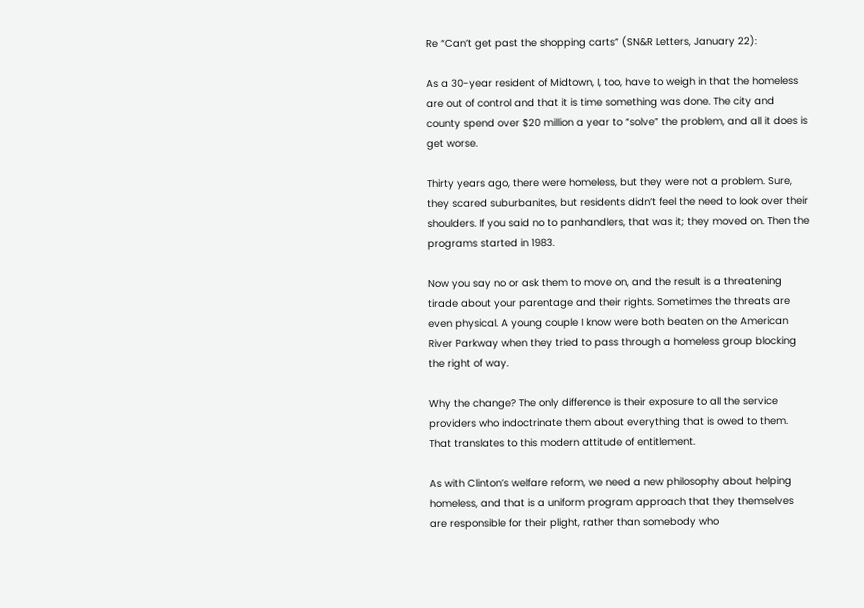Re “Can’t get past the shopping carts” (SN&R Letters, January 22):

As a 30-year resident of Midtown, I, too, have to weigh in that the homeless are out of control and that it is time something was done. The city and county spend over $20 million a year to “solve” the problem, and all it does is get worse.

Thirty years ago, there were homeless, but they were not a problem. Sure, they scared suburbanites, but residents didn’t feel the need to look over their shoulders. If you said no to panhandlers, that was it; they moved on. Then the programs started in 1983.

Now you say no or ask them to move on, and the result is a threatening tirade about your parentage and their rights. Sometimes the threats are even physical. A young couple I know were both beaten on the American River Parkway when they tried to pass through a homeless group blocking the right of way.

Why the change? The only difference is their exposure to all the service providers who indoctrinate them about everything that is owed to them. That translates to this modern attitude of entitlement.

As with Clinton’s welfare reform, we need a new philosophy about helping homeless, and that is a uniform program approach that they themselves are responsible for their plight, rather than somebody who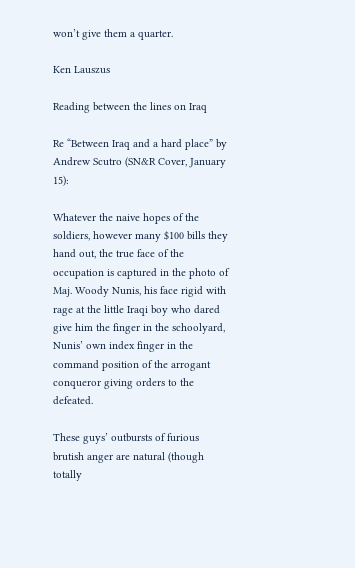won’t give them a quarter.

Ken Lauszus

Reading between the lines on Iraq

Re “Between Iraq and a hard place” by Andrew Scutro (SN&R Cover, January 15):

Whatever the naive hopes of the soldiers, however many $100 bills they hand out, the true face of the occupation is captured in the photo of Maj. Woody Nunis, his face rigid with rage at the little Iraqi boy who dared give him the finger in the schoolyard, Nunis’ own index finger in the command position of the arrogant conqueror giving orders to the defeated.

These guys’ outbursts of furious brutish anger are natural (though totally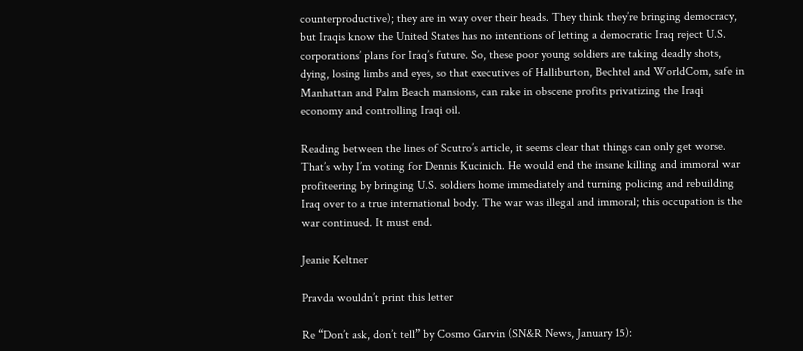counterproductive); they are in way over their heads. They think they’re bringing democracy, but Iraqis know the United States has no intentions of letting a democratic Iraq reject U.S. corporations’ plans for Iraq’s future. So, these poor young soldiers are taking deadly shots, dying, losing limbs and eyes, so that executives of Halliburton, Bechtel and WorldCom, safe in Manhattan and Palm Beach mansions, can rake in obscene profits privatizing the Iraqi economy and controlling Iraqi oil.

Reading between the lines of Scutro’s article, it seems clear that things can only get worse. That’s why I’m voting for Dennis Kucinich. He would end the insane killing and immoral war profiteering by bringing U.S. soldiers home immediately and turning policing and rebuilding Iraq over to a true international body. The war was illegal and immoral; this occupation is the war continued. It must end.

Jeanie Keltner

Pravda wouldn’t print this letter

Re “Don’t ask, don’t tell” by Cosmo Garvin (SN&R News, January 15):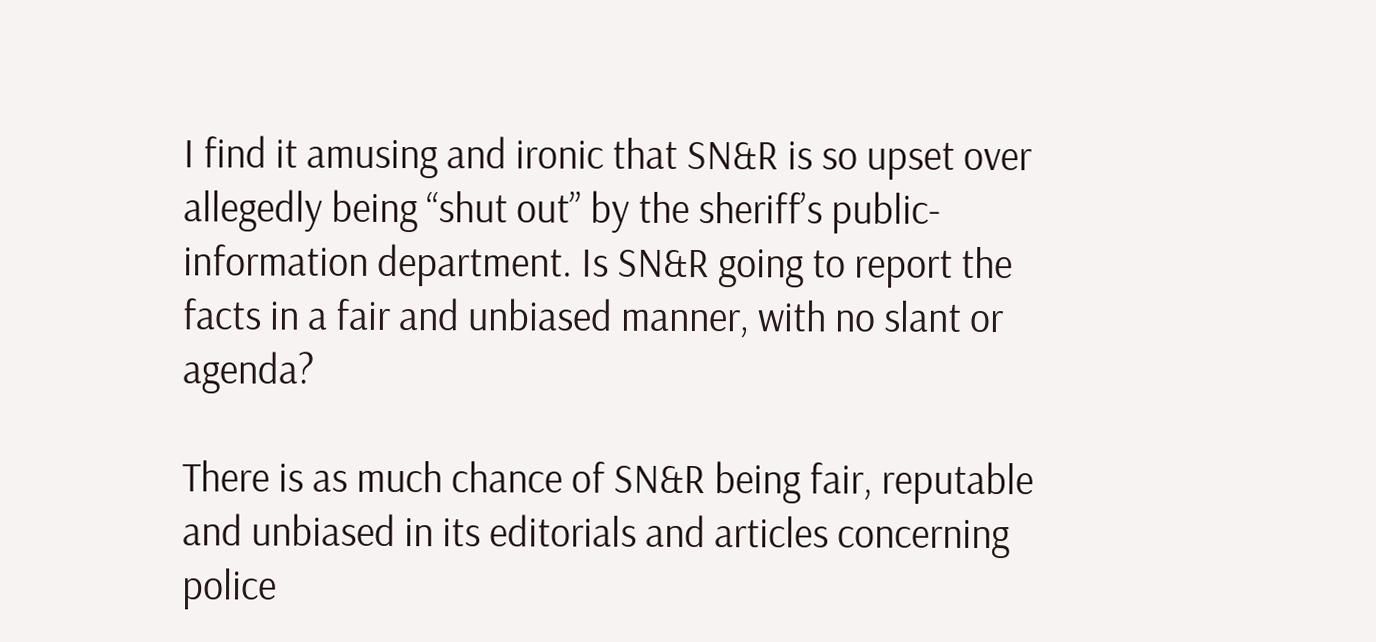I find it amusing and ironic that SN&R is so upset over allegedly being “shut out” by the sheriff’s public-information department. Is SN&R going to report the facts in a fair and unbiased manner, with no slant or agenda?

There is as much chance of SN&R being fair, reputable and unbiased in its editorials and articles concerning police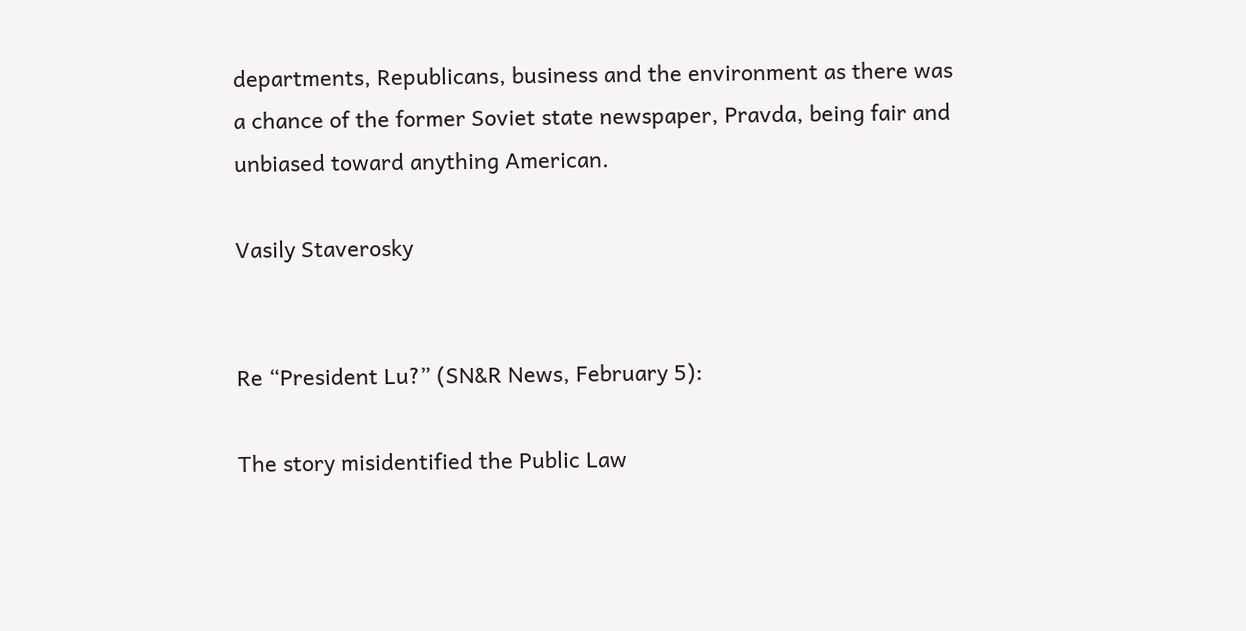departments, Republicans, business and the environment as there was a chance of the former Soviet state newspaper, Pravda, being fair and unbiased toward anything American.

Vasily Staverosky


Re “President Lu?” (SN&R News, February 5):

The story misidentified the Public Law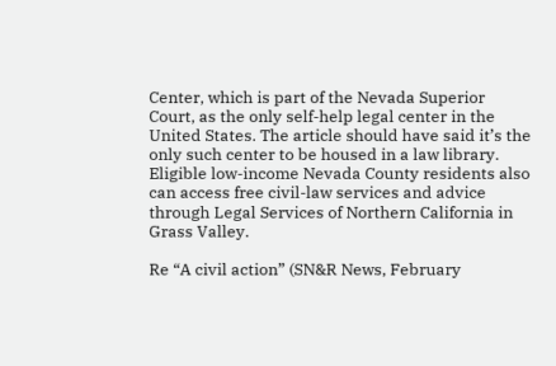Center, which is part of the Nevada Superior Court, as the only self-help legal center in the United States. The article should have said it’s the only such center to be housed in a law library. Eligible low-income Nevada County residents also can access free civil-law services and advice through Legal Services of Northern California in Grass Valley.

Re “A civil action” (SN&R News, February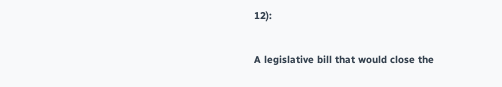12):

A legislative bill that would close the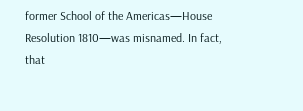former School of the Americas—House Resolution 1810—was misnamed. In fact, that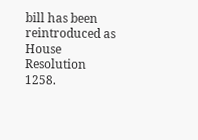bill has been reintroduced as House Resolution 1258.